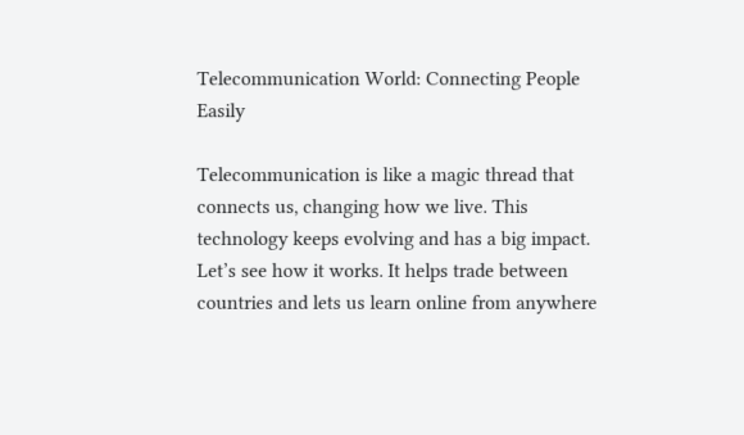Telecommunication World: Connecting People Easily

Telecommunication is like a magic thread that connects us, changing how we live. This technology keeps evolving and has a big impact. Let’s see how it works. It helps trade between countries and lets us learn online from anywhere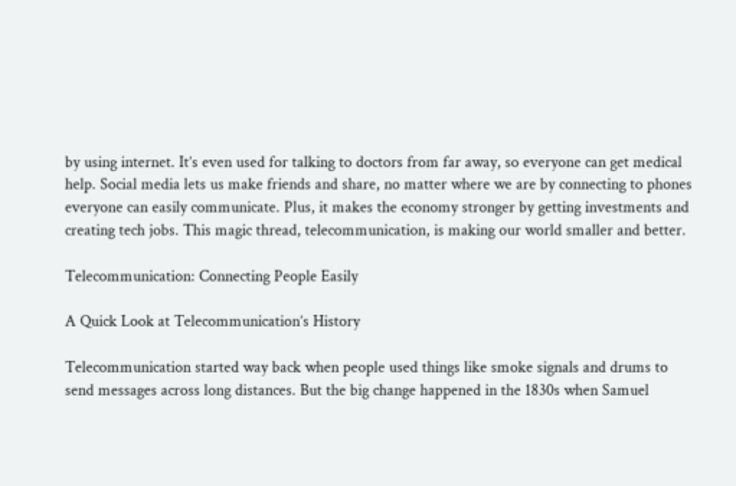by using internet. It’s even used for talking to doctors from far away, so everyone can get medical help. Social media lets us make friends and share, no matter where we are by connecting to phones everyone can easily communicate. Plus, it makes the economy stronger by getting investments and creating tech jobs. This magic thread, telecommunication, is making our world smaller and better.

Telecommunication: Connecting People Easily

A Quick Look at Telecommunication’s History

Telecommunication started way back when people used things like smoke signals and drums to send messages across long distances. But the big change happened in the 1830s when Samuel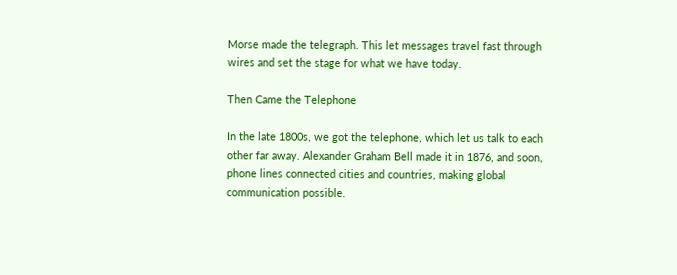Morse made the telegraph. This let messages travel fast through wires and set the stage for what we have today.

Then Came the Telephone

In the late 1800s, we got the telephone, which let us talk to each other far away. Alexander Graham Bell made it in 1876, and soon, phone lines connected cities and countries, making global communication possible.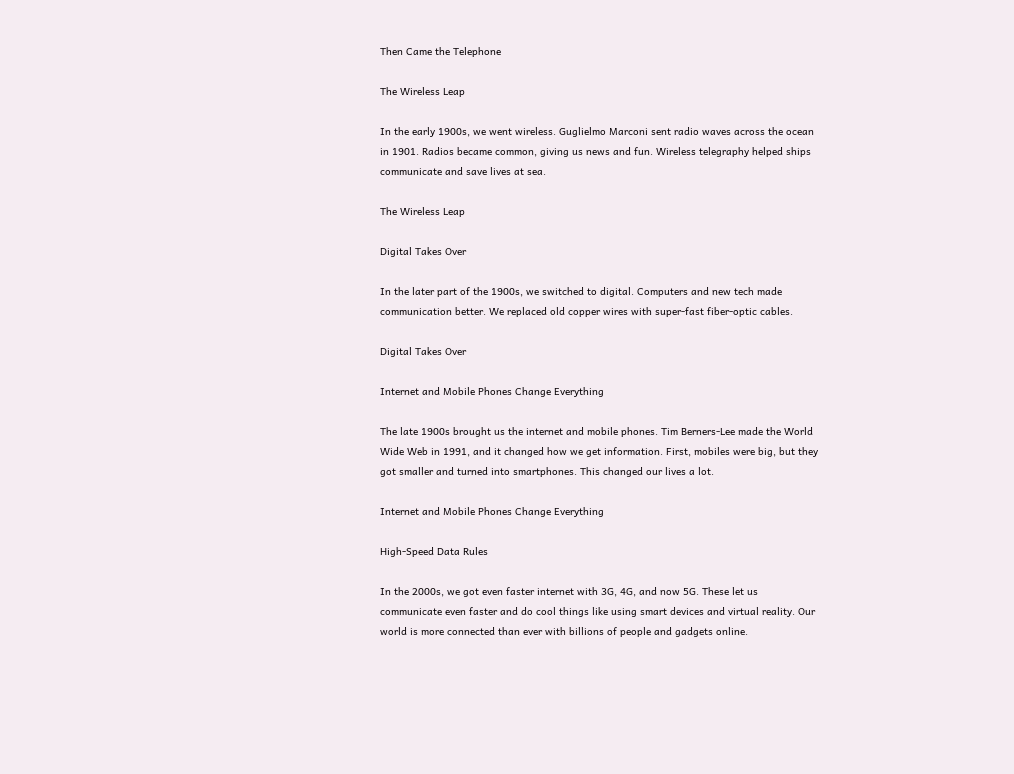Then Came the Telephone

The Wireless Leap

In the early 1900s, we went wireless. Guglielmo Marconi sent radio waves across the ocean in 1901. Radios became common, giving us news and fun. Wireless telegraphy helped ships communicate and save lives at sea.

The Wireless Leap

Digital Takes Over

In the later part of the 1900s, we switched to digital. Computers and new tech made communication better. We replaced old copper wires with super-fast fiber-optic cables.

Digital Takes Over

Internet and Mobile Phones Change Everything

The late 1900s brought us the internet and mobile phones. Tim Berners-Lee made the World Wide Web in 1991, and it changed how we get information. First, mobiles were big, but they got smaller and turned into smartphones. This changed our lives a lot.

Internet and Mobile Phones Change Everything

High-Speed Data Rules

In the 2000s, we got even faster internet with 3G, 4G, and now 5G. These let us communicate even faster and do cool things like using smart devices and virtual reality. Our world is more connected than ever with billions of people and gadgets online.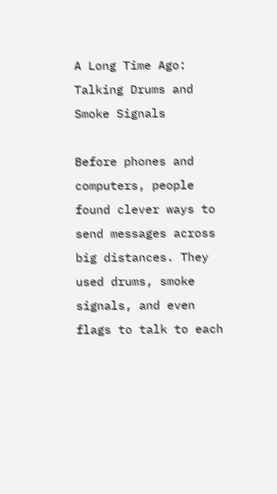A Long Time Ago: Talking Drums and Smoke Signals

Before phones and computers, people found clever ways to send messages across big distances. They used drums, smoke signals, and even flags to talk to each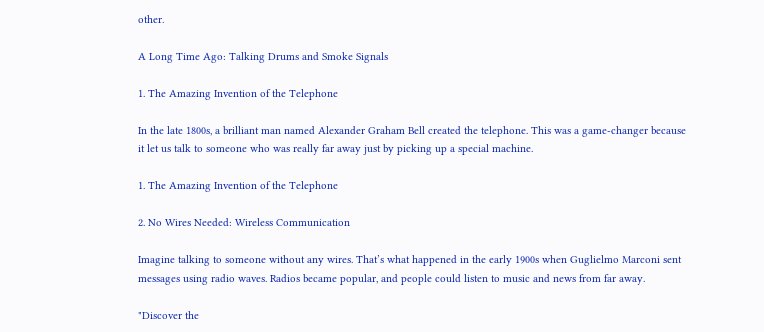other.

A Long Time Ago: Talking Drums and Smoke Signals

1. The Amazing Invention of the Telephone

In the late 1800s, a brilliant man named Alexander Graham Bell created the telephone. This was a game-changer because it let us talk to someone who was really far away just by picking up a special machine.

1. The Amazing Invention of the Telephone

2. No Wires Needed: Wireless Communication

Imagine talking to someone without any wires. That’s what happened in the early 1900s when Guglielmo Marconi sent messages using radio waves. Radios became popular, and people could listen to music and news from far away.

"Discover the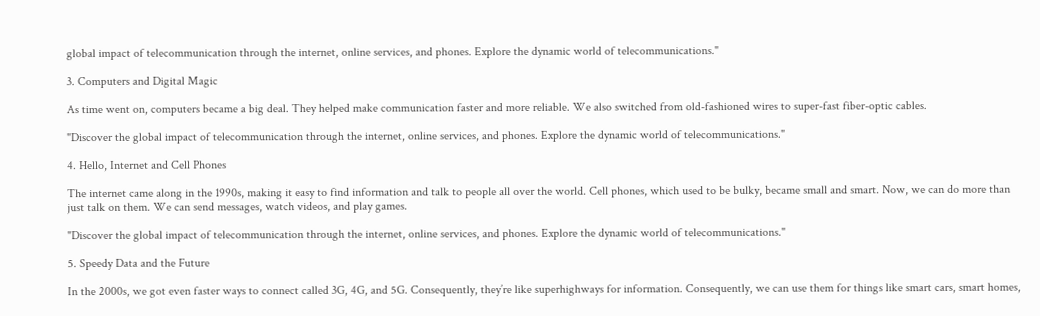global impact of telecommunication through the internet, online services, and phones. Explore the dynamic world of telecommunications."

3. Computers and Digital Magic

As time went on, computers became a big deal. They helped make communication faster and more reliable. We also switched from old-fashioned wires to super-fast fiber-optic cables.

"Discover the global impact of telecommunication through the internet, online services, and phones. Explore the dynamic world of telecommunications."

4. Hello, Internet and Cell Phones

The internet came along in the 1990s, making it easy to find information and talk to people all over the world. Cell phones, which used to be bulky, became small and smart. Now, we can do more than just talk on them. We can send messages, watch videos, and play games.

"Discover the global impact of telecommunication through the internet, online services, and phones. Explore the dynamic world of telecommunications."

5. Speedy Data and the Future

In the 2000s, we got even faster ways to connect called 3G, 4G, and 5G. Consequently, they’re like superhighways for information. Consequently, we can use them for things like smart cars, smart homes,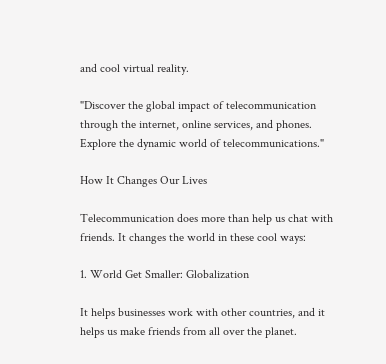and cool virtual reality.

"Discover the global impact of telecommunication through the internet, online services, and phones. Explore the dynamic world of telecommunications."

How It Changes Our Lives

Telecommunication does more than help us chat with friends. It changes the world in these cool ways:

1. World Get Smaller: Globalization

It helps businesses work with other countries, and it helps us make friends from all over the planet.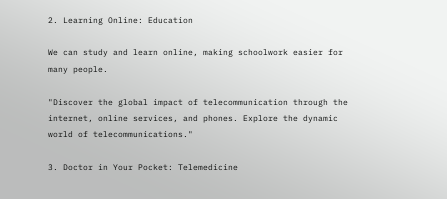2. Learning Online: Education

We can study and learn online, making schoolwork easier for many people.

"Discover the global impact of telecommunication through the internet, online services, and phones. Explore the dynamic world of telecommunications."

3. Doctor in Your Pocket: Telemedicine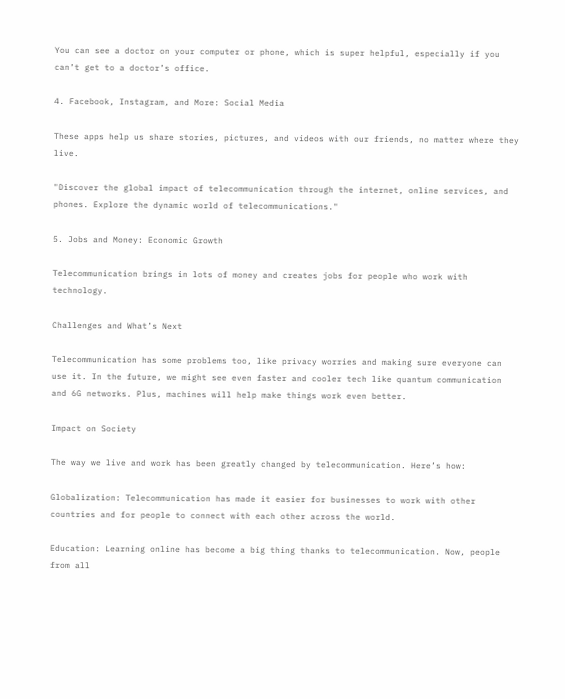You can see a doctor on your computer or phone, which is super helpful, especially if you can’t get to a doctor’s office.

4. Facebook, Instagram, and More: Social Media

These apps help us share stories, pictures, and videos with our friends, no matter where they live.

"Discover the global impact of telecommunication through the internet, online services, and phones. Explore the dynamic world of telecommunications."

5. Jobs and Money: Economic Growth

Telecommunication brings in lots of money and creates jobs for people who work with technology.

Challenges and What’s Next

Telecommunication has some problems too, like privacy worries and making sure everyone can use it. In the future, we might see even faster and cooler tech like quantum communication and 6G networks. Plus, machines will help make things work even better.

Impact on Society

The way we live and work has been greatly changed by telecommunication. Here’s how:

Globalization: Telecommunication has made it easier for businesses to work with other countries and for people to connect with each other across the world.

Education: Learning online has become a big thing thanks to telecommunication. Now, people from all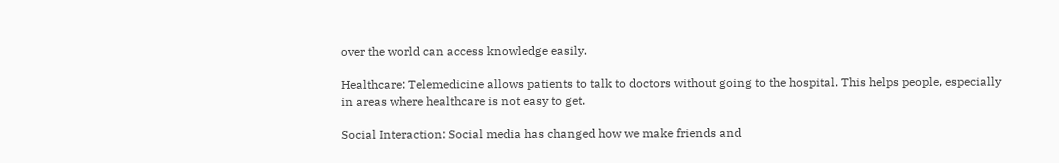over the world can access knowledge easily.

Healthcare: Telemedicine allows patients to talk to doctors without going to the hospital. This helps people, especially in areas where healthcare is not easy to get.

Social Interaction: Social media has changed how we make friends and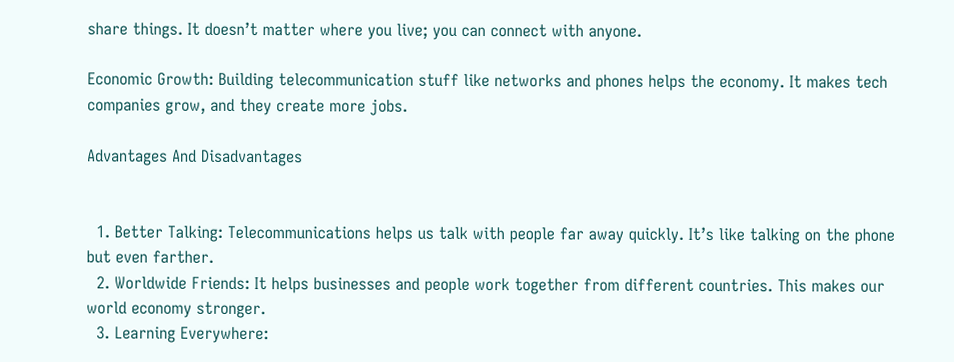share things. It doesn’t matter where you live; you can connect with anyone.

Economic Growth: Building telecommunication stuff like networks and phones helps the economy. It makes tech companies grow, and they create more jobs.

Advantages And Disadvantages


  1. Better Talking: Telecommunications helps us talk with people far away quickly. It’s like talking on the phone but even farther.
  2. Worldwide Friends: It helps businesses and people work together from different countries. This makes our world economy stronger.
  3. Learning Everywhere: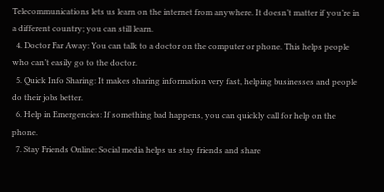Telecommunications lets us learn on the internet from anywhere. It doesn’t matter if you’re in a different country; you can still learn.
  4. Doctor Far Away: You can talk to a doctor on the computer or phone. This helps people who can’t easily go to the doctor.
  5. Quick Info Sharing: It makes sharing information very fast, helping businesses and people do their jobs better.
  6. Help in Emergencies: If something bad happens, you can quickly call for help on the phone.
  7. Stay Friends Online: Social media helps us stay friends and share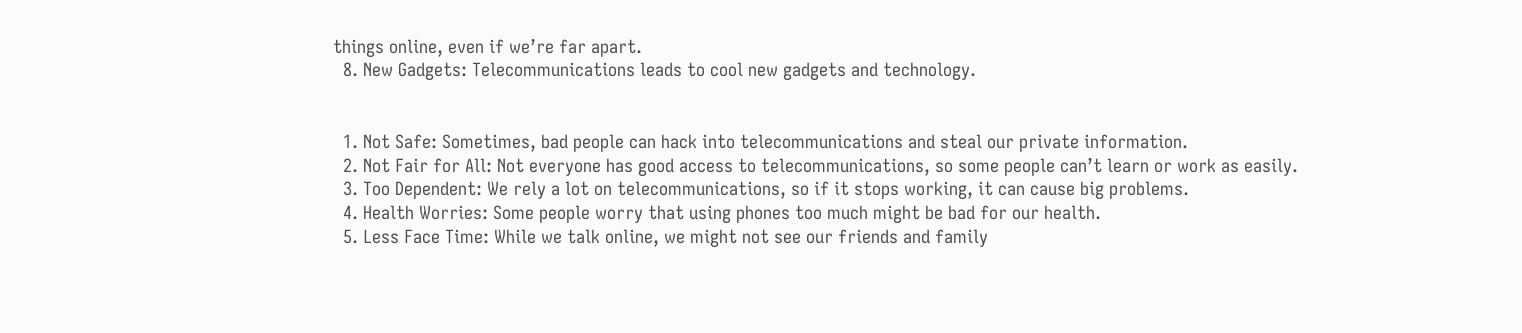things online, even if we’re far apart.
  8. New Gadgets: Telecommunications leads to cool new gadgets and technology.


  1. Not Safe: Sometimes, bad people can hack into telecommunications and steal our private information.
  2. Not Fair for All: Not everyone has good access to telecommunications, so some people can’t learn or work as easily.
  3. Too Dependent: We rely a lot on telecommunications, so if it stops working, it can cause big problems.
  4. Health Worries: Some people worry that using phones too much might be bad for our health.
  5. Less Face Time: While we talk online, we might not see our friends and family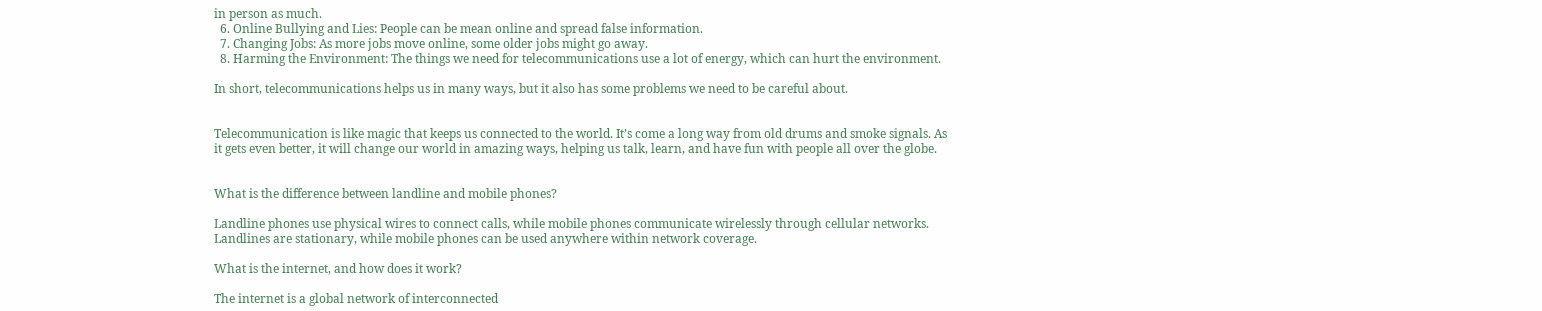in person as much.
  6. Online Bullying and Lies: People can be mean online and spread false information.
  7. Changing Jobs: As more jobs move online, some older jobs might go away.
  8. Harming the Environment: The things we need for telecommunications use a lot of energy, which can hurt the environment.

In short, telecommunications helps us in many ways, but it also has some problems we need to be careful about.


Telecommunication is like magic that keeps us connected to the world. It’s come a long way from old drums and smoke signals. As it gets even better, it will change our world in amazing ways, helping us talk, learn, and have fun with people all over the globe.


What is the difference between landline and mobile phones?

Landline phones use physical wires to connect calls, while mobile phones communicate wirelessly through cellular networks. Landlines are stationary, while mobile phones can be used anywhere within network coverage.

What is the internet, and how does it work?

The internet is a global network of interconnected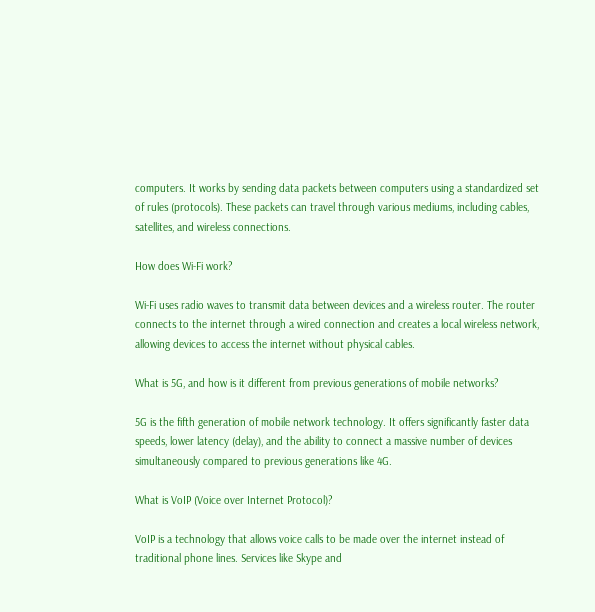computers. It works by sending data packets between computers using a standardized set of rules (protocols). These packets can travel through various mediums, including cables, satellites, and wireless connections.

How does Wi-Fi work?

Wi-Fi uses radio waves to transmit data between devices and a wireless router. The router connects to the internet through a wired connection and creates a local wireless network, allowing devices to access the internet without physical cables.

What is 5G, and how is it different from previous generations of mobile networks?

5G is the fifth generation of mobile network technology. It offers significantly faster data speeds, lower latency (delay), and the ability to connect a massive number of devices simultaneously compared to previous generations like 4G.

What is VoIP (Voice over Internet Protocol)?

VoIP is a technology that allows voice calls to be made over the internet instead of traditional phone lines. Services like Skype and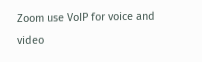Zoom use VoIP for voice and video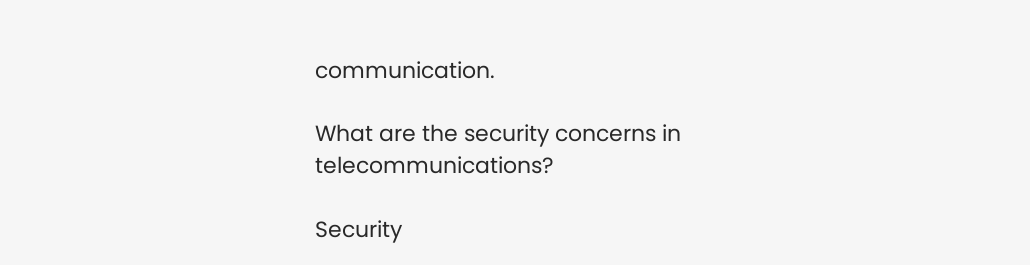communication.

What are the security concerns in telecommunications?

Security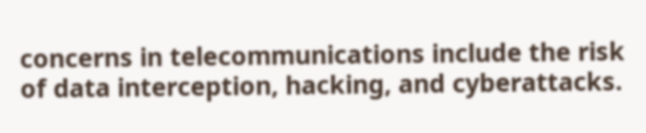concerns in telecommunications include the risk of data interception, hacking, and cyberattacks.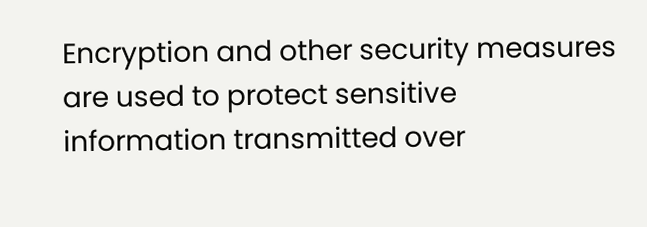Encryption and other security measures are used to protect sensitive information transmitted over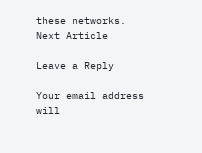these networks.
Next Article

Leave a Reply

Your email address will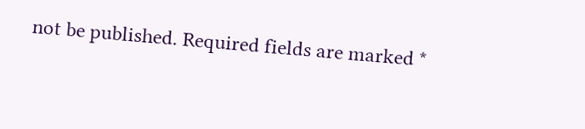not be published. Required fields are marked *